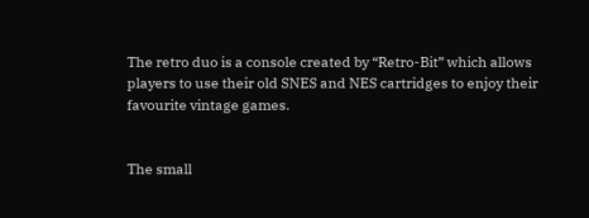The retro duo is a console created by “Retro-Bit” which allows players to use their old SNES and NES cartridges to enjoy their favourite vintage games.


The small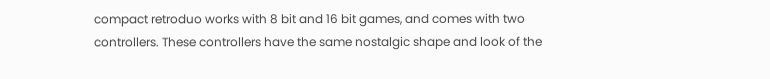compact retroduo works with 8 bit and 16 bit games, and comes with two controllers. These controllers have the same nostalgic shape and look of the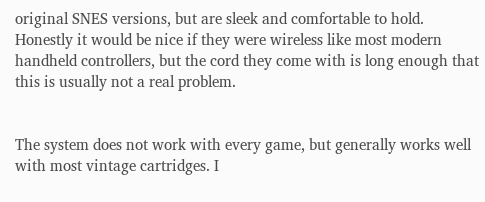original SNES versions, but are sleek and comfortable to hold.  Honestly it would be nice if they were wireless like most modern handheld controllers, but the cord they come with is long enough that this is usually not a real problem.


The system does not work with every game, but generally works well with most vintage cartridges. I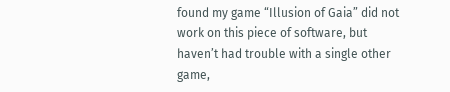found my game “Illusion of Gaia” did not work on this piece of software, but haven’t had trouble with a single other game,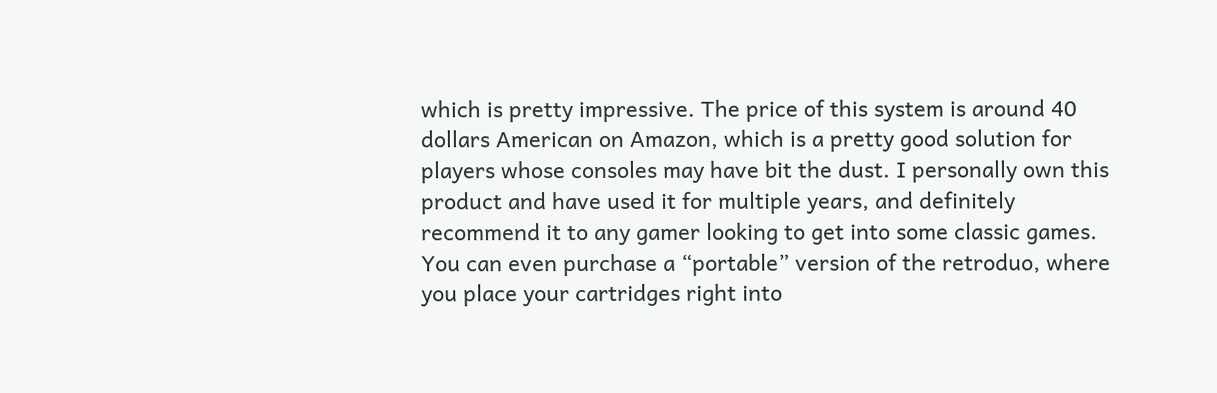which is pretty impressive. The price of this system is around 40 dollars American on Amazon, which is a pretty good solution for players whose consoles may have bit the dust. I personally own this product and have used it for multiple years, and definitely recommend it to any gamer looking to get into some classic games.  You can even purchase a “portable” version of the retroduo, where you place your cartridges right into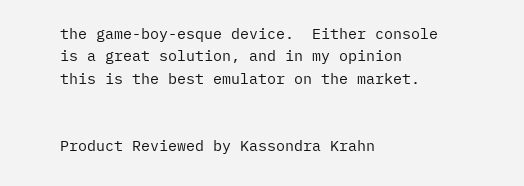the game-boy-esque device.  Either console is a great solution, and in my opinion this is the best emulator on the market.


Product Reviewed by Kassondra Krahn